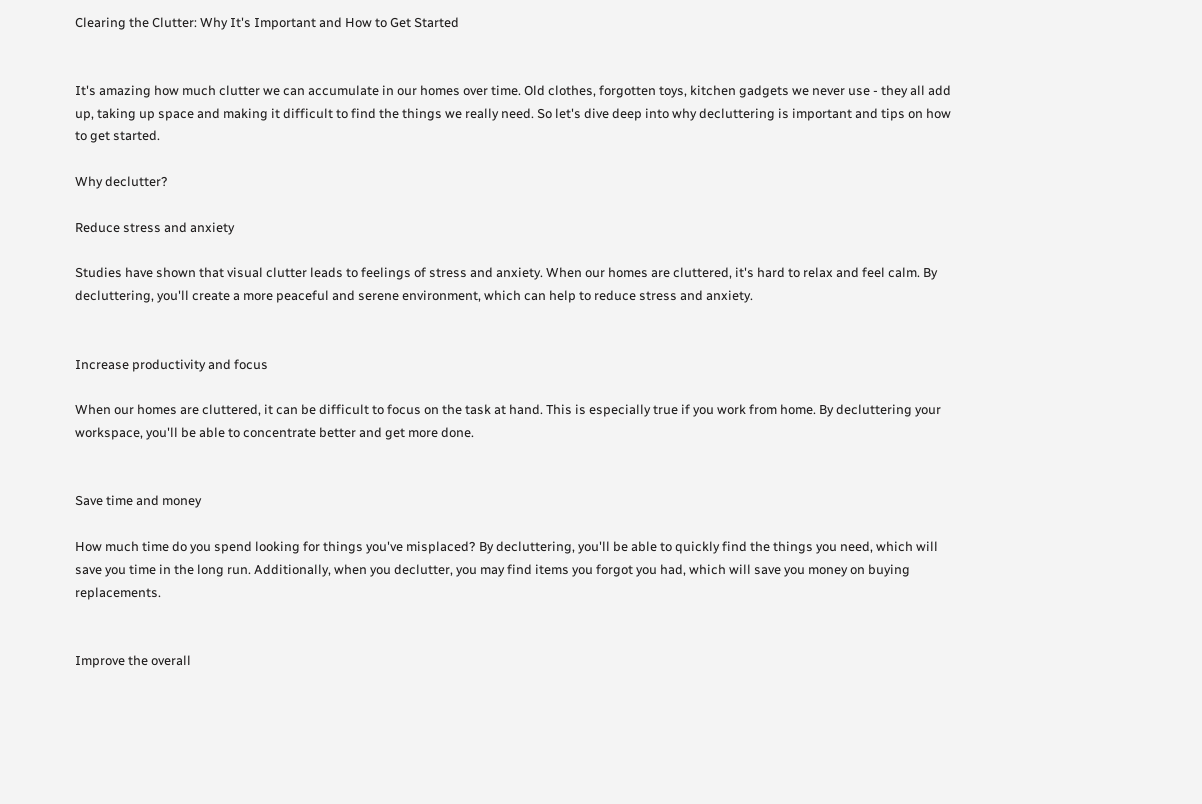Clearing the Clutter: Why It's Important and How to Get Started


It's amazing how much clutter we can accumulate in our homes over time. Old clothes, forgotten toys, kitchen gadgets we never use - they all add up, taking up space and making it difficult to find the things we really need. So let's dive deep into why decluttering is important and tips on how to get started.

Why declutter?

Reduce stress and anxiety

Studies have shown that visual clutter leads to feelings of stress and anxiety. When our homes are cluttered, it's hard to relax and feel calm. By decluttering, you'll create a more peaceful and serene environment, which can help to reduce stress and anxiety.


Increase productivity and focus

When our homes are cluttered, it can be difficult to focus on the task at hand. This is especially true if you work from home. By decluttering your workspace, you'll be able to concentrate better and get more done.


Save time and money

How much time do you spend looking for things you've misplaced? By decluttering, you'll be able to quickly find the things you need, which will save you time in the long run. Additionally, when you declutter, you may find items you forgot you had, which will save you money on buying replacements.


Improve the overall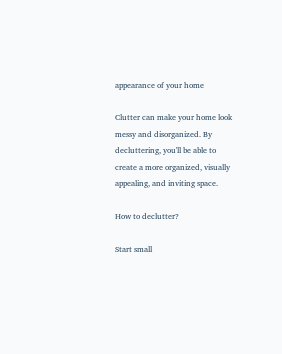appearance of your home

Clutter can make your home look messy and disorganized. By decluttering, you'll be able to create a more organized, visually appealing, and inviting space.

How to declutter?

Start small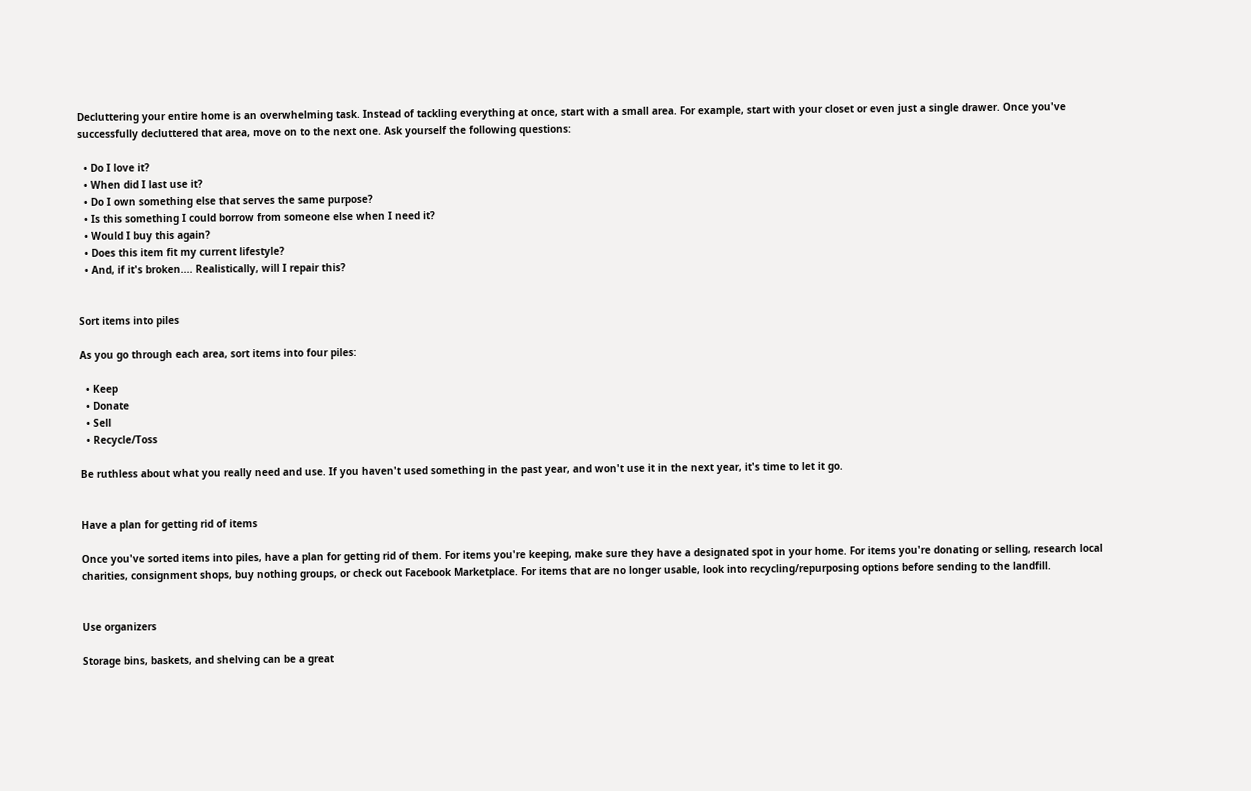Decluttering your entire home is an overwhelming task. Instead of tackling everything at once, start with a small area. For example, start with your closet or even just a single drawer. Once you've successfully decluttered that area, move on to the next one. Ask yourself the following questions:

  • Do I love it?
  • When did I last use it?
  • Do I own something else that serves the same purpose?
  • Is this something I could borrow from someone else when I need it?
  • Would I buy this again?
  • Does this item fit my current lifestyle?
  • And, if it's broken.... Realistically, will I repair this?


Sort items into piles

As you go through each area, sort items into four piles:

  • Keep
  • Donate
  • Sell
  • Recycle/Toss

Be ruthless about what you really need and use. If you haven't used something in the past year, and won't use it in the next year, it's time to let it go.


Have a plan for getting rid of items

Once you've sorted items into piles, have a plan for getting rid of them. For items you're keeping, make sure they have a designated spot in your home. For items you're donating or selling, research local charities, consignment shops, buy nothing groups, or check out Facebook Marketplace. For items that are no longer usable, look into recycling/repurposing options before sending to the landfill.


Use organizers

Storage bins, baskets, and shelving can be a great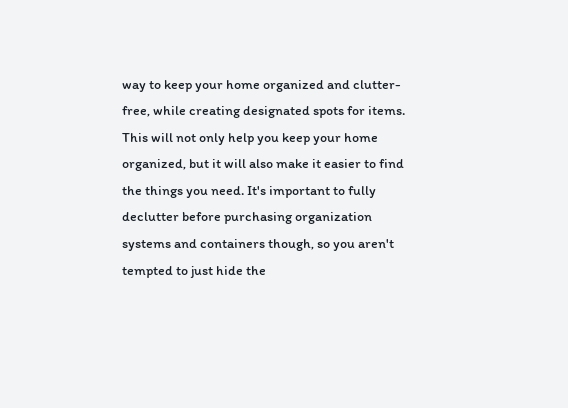way to keep your home organized and clutter-free, while creating designated spots for items. This will not only help you keep your home organized, but it will also make it easier to find the things you need. It's important to fully declutter before purchasing organization systems and containers though, so you aren't tempted to just hide the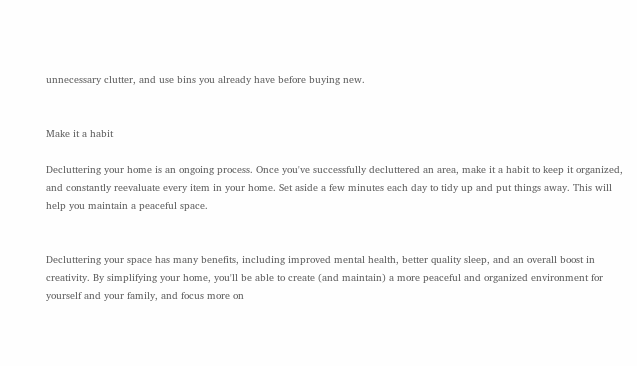unnecessary clutter, and use bins you already have before buying new.


Make it a habit

Decluttering your home is an ongoing process. Once you've successfully decluttered an area, make it a habit to keep it organized, and constantly reevaluate every item in your home. Set aside a few minutes each day to tidy up and put things away. This will help you maintain a peaceful space.


Decluttering your space has many benefits, including improved mental health, better quality sleep, and an overall boost in creativity. By simplifying your home, you'll be able to create (and maintain) a more peaceful and organized environment for yourself and your family, and focus more on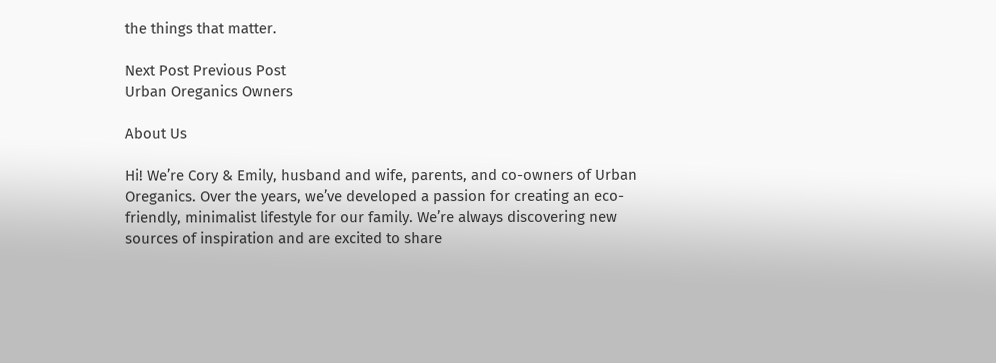the things that matter.

Next Post Previous Post
Urban Oreganics Owners

About Us

Hi! We’re Cory & Emily, husband and wife, parents, and co-owners of Urban Oreganics. Over the years, we’ve developed a passion for creating an eco-friendly, minimalist lifestyle for our family. We’re always discovering new sources of inspiration and are excited to share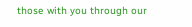those with you through our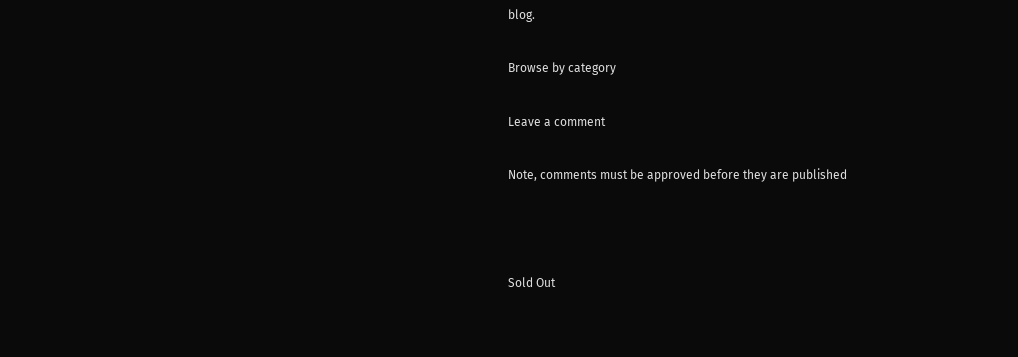blog.

Browse by category

Leave a comment

Note, comments must be approved before they are published



Sold Out